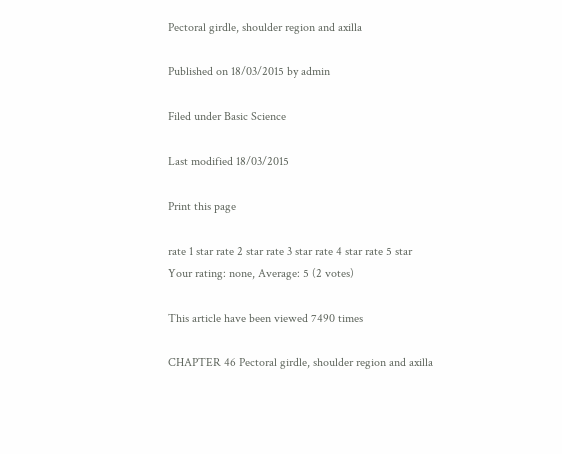Pectoral girdle, shoulder region and axilla

Published on 18/03/2015 by admin

Filed under Basic Science

Last modified 18/03/2015

Print this page

rate 1 star rate 2 star rate 3 star rate 4 star rate 5 star
Your rating: none, Average: 5 (2 votes)

This article have been viewed 7490 times

CHAPTER 46 Pectoral girdle, shoulder region and axilla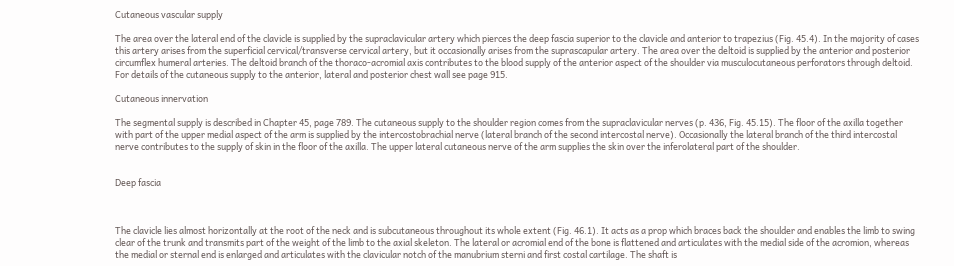Cutaneous vascular supply

The area over the lateral end of the clavicle is supplied by the supraclavicular artery which pierces the deep fascia superior to the clavicle and anterior to trapezius (Fig. 45.4). In the majority of cases this artery arises from the superficial cervical/transverse cervical artery, but it occasionally arises from the suprascapular artery. The area over the deltoid is supplied by the anterior and posterior circumflex humeral arteries. The deltoid branch of the thoraco-acromial axis contributes to the blood supply of the anterior aspect of the shoulder via musculocutaneous perforators through deltoid. For details of the cutaneous supply to the anterior, lateral and posterior chest wall see page 915.

Cutaneous innervation

The segmental supply is described in Chapter 45, page 789. The cutaneous supply to the shoulder region comes from the supraclavicular nerves (p. 436, Fig. 45.15). The floor of the axilla together with part of the upper medial aspect of the arm is supplied by the intercostobrachial nerve (lateral branch of the second intercostal nerve). Occasionally the lateral branch of the third intercostal nerve contributes to the supply of skin in the floor of the axilla. The upper lateral cutaneous nerve of the arm supplies the skin over the inferolateral part of the shoulder.


Deep fascia



The clavicle lies almost horizontally at the root of the neck and is subcutaneous throughout its whole extent (Fig. 46.1). It acts as a prop which braces back the shoulder and enables the limb to swing clear of the trunk and transmits part of the weight of the limb to the axial skeleton. The lateral or acromial end of the bone is flattened and articulates with the medial side of the acromion, whereas the medial or sternal end is enlarged and articulates with the clavicular notch of the manubrium sterni and first costal cartilage. The shaft is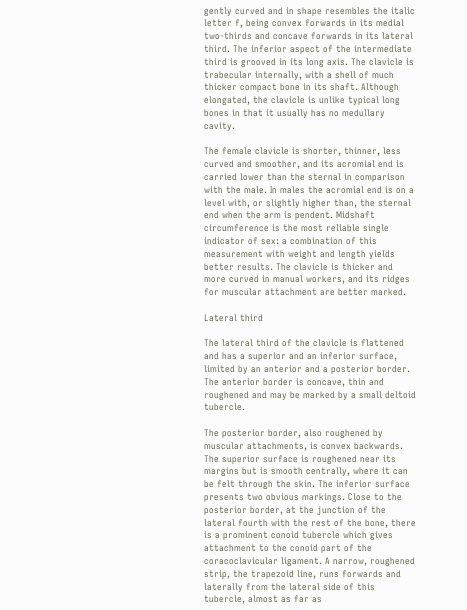gently curved and in shape resembles the italic letter f, being convex forwards in its medial two-thirds and concave forwards in its lateral third. The inferior aspect of the intermediate third is grooved in its long axis. The clavicle is trabecular internally, with a shell of much thicker compact bone in its shaft. Although elongated, the clavicle is unlike typical long bones in that it usually has no medullary cavity.

The female clavicle is shorter, thinner, less curved and smoother, and its acromial end is carried lower than the sternal in comparison with the male. In males the acromial end is on a level with, or slightly higher than, the sternal end when the arm is pendent. Midshaft circumference is the most reliable single indicator of sex: a combination of this measurement with weight and length yields better results. The clavicle is thicker and more curved in manual workers, and its ridges for muscular attachment are better marked.

Lateral third

The lateral third of the clavicle is flattened and has a superior and an inferior surface, limited by an anterior and a posterior border. The anterior border is concave, thin and roughened and may be marked by a small deltoid tubercle.

The posterior border, also roughened by muscular attachments, is convex backwards. The superior surface is roughened near its margins but is smooth centrally, where it can be felt through the skin. The inferior surface presents two obvious markings. Close to the posterior border, at the junction of the lateral fourth with the rest of the bone, there is a prominent conoid tubercle which gives attachment to the conoid part of the coracoclavicular ligament. A narrow, roughened strip, the trapezoid line, runs forwards and laterally from the lateral side of this tubercle, almost as far as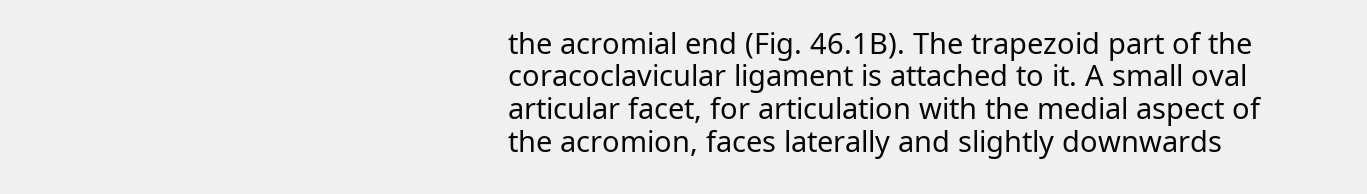the acromial end (Fig. 46.1B). The trapezoid part of the coracoclavicular ligament is attached to it. A small oval articular facet, for articulation with the medial aspect of the acromion, faces laterally and slightly downwards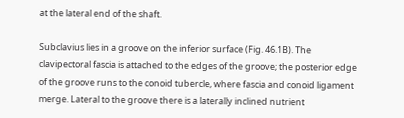at the lateral end of the shaft.

Subclavius lies in a groove on the inferior surface (Fig. 46.1B). The clavipectoral fascia is attached to the edges of the groove; the posterior edge of the groove runs to the conoid tubercle, where fascia and conoid ligament merge. Lateral to the groove there is a laterally inclined nutrient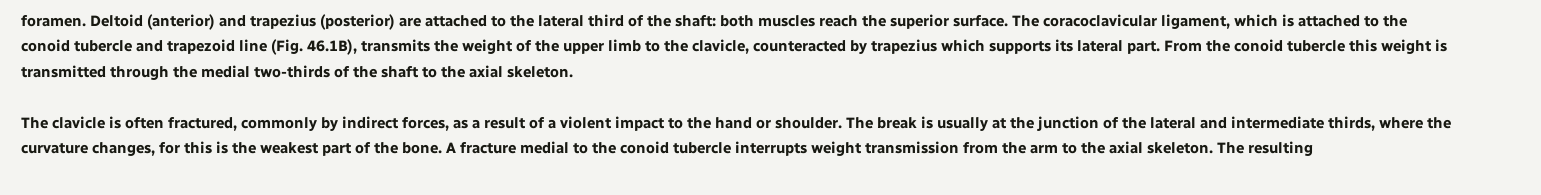foramen. Deltoid (anterior) and trapezius (posterior) are attached to the lateral third of the shaft: both muscles reach the superior surface. The coracoclavicular ligament, which is attached to the conoid tubercle and trapezoid line (Fig. 46.1B), transmits the weight of the upper limb to the clavicle, counteracted by trapezius which supports its lateral part. From the conoid tubercle this weight is transmitted through the medial two-thirds of the shaft to the axial skeleton.

The clavicle is often fractured, commonly by indirect forces, as a result of a violent impact to the hand or shoulder. The break is usually at the junction of the lateral and intermediate thirds, where the curvature changes, for this is the weakest part of the bone. A fracture medial to the conoid tubercle interrupts weight transmission from the arm to the axial skeleton. The resulting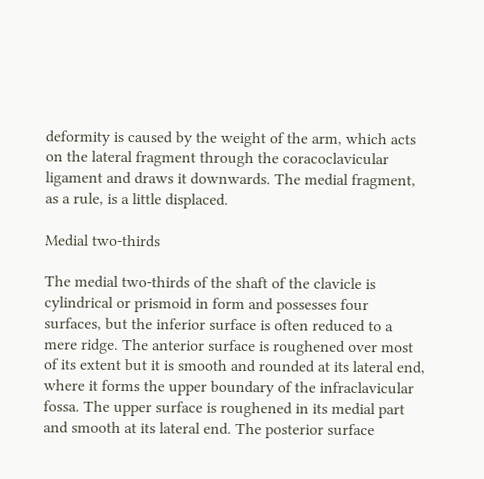deformity is caused by the weight of the arm, which acts on the lateral fragment through the coracoclavicular ligament and draws it downwards. The medial fragment, as a rule, is a little displaced.

Medial two-thirds

The medial two-thirds of the shaft of the clavicle is cylindrical or prismoid in form and possesses four surfaces, but the inferior surface is often reduced to a mere ridge. The anterior surface is roughened over most of its extent but it is smooth and rounded at its lateral end, where it forms the upper boundary of the infraclavicular fossa. The upper surface is roughened in its medial part and smooth at its lateral end. The posterior surface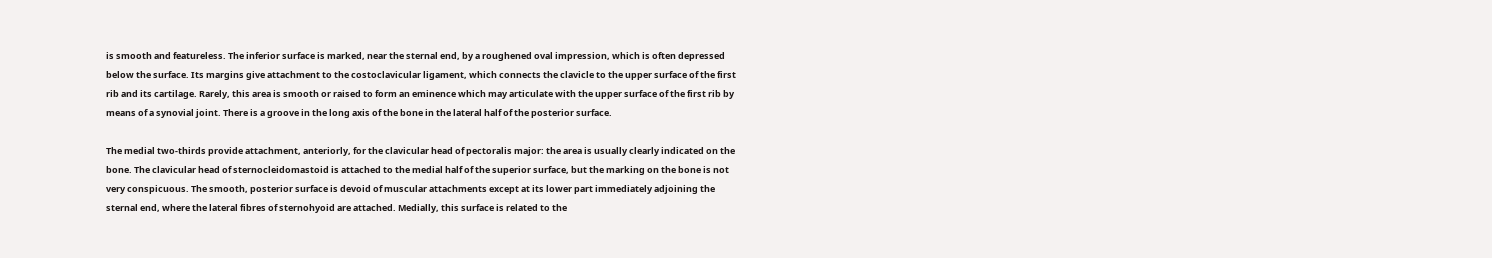is smooth and featureless. The inferior surface is marked, near the sternal end, by a roughened oval impression, which is often depressed below the surface. Its margins give attachment to the costoclavicular ligament, which connects the clavicle to the upper surface of the first rib and its cartilage. Rarely, this area is smooth or raised to form an eminence which may articulate with the upper surface of the first rib by means of a synovial joint. There is a groove in the long axis of the bone in the lateral half of the posterior surface.

The medial two-thirds provide attachment, anteriorly, for the clavicular head of pectoralis major: the area is usually clearly indicated on the bone. The clavicular head of sternocleidomastoid is attached to the medial half of the superior surface, but the marking on the bone is not very conspicuous. The smooth, posterior surface is devoid of muscular attachments except at its lower part immediately adjoining the sternal end, where the lateral fibres of sternohyoid are attached. Medially, this surface is related to the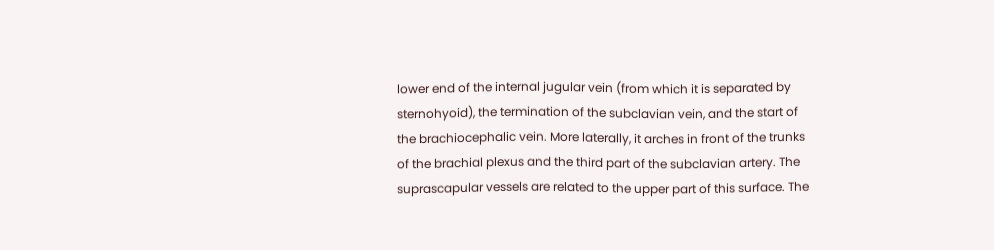lower end of the internal jugular vein (from which it is separated by sternohyoid), the termination of the subclavian vein, and the start of the brachiocephalic vein. More laterally, it arches in front of the trunks of the brachial plexus and the third part of the subclavian artery. The suprascapular vessels are related to the upper part of this surface. The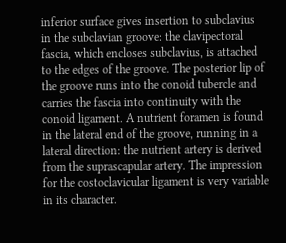inferior surface gives insertion to subclavius in the subclavian groove: the clavipectoral fascia, which encloses subclavius, is attached to the edges of the groove. The posterior lip of the groove runs into the conoid tubercle and carries the fascia into continuity with the conoid ligament. A nutrient foramen is found in the lateral end of the groove, running in a lateral direction: the nutrient artery is derived from the suprascapular artery. The impression for the costoclavicular ligament is very variable in its character.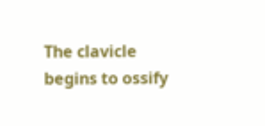The clavicle begins to ossify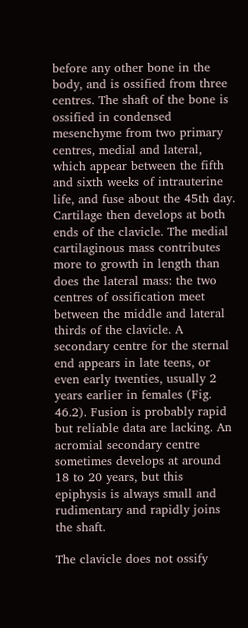before any other bone in the body, and is ossified from three centres. The shaft of the bone is ossified in condensed mesenchyme from two primary centres, medial and lateral, which appear between the fifth and sixth weeks of intrauterine life, and fuse about the 45th day. Cartilage then develops at both ends of the clavicle. The medial cartilaginous mass contributes more to growth in length than does the lateral mass: the two centres of ossification meet between the middle and lateral thirds of the clavicle. A secondary centre for the sternal end appears in late teens, or even early twenties, usually 2 years earlier in females (Fig. 46.2). Fusion is probably rapid but reliable data are lacking. An acromial secondary centre sometimes develops at around 18 to 20 years, but this epiphysis is always small and rudimentary and rapidly joins the shaft.

The clavicle does not ossify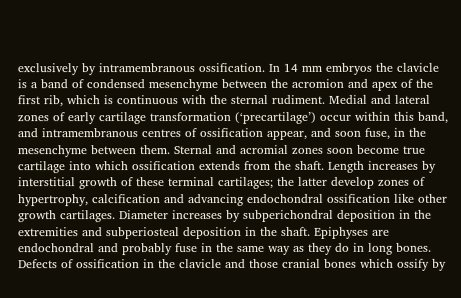exclusively by intramembranous ossification. In 14 mm embryos the clavicle is a band of condensed mesenchyme between the acromion and apex of the first rib, which is continuous with the sternal rudiment. Medial and lateral zones of early cartilage transformation (‘precartilage’) occur within this band, and intramembranous centres of ossification appear, and soon fuse, in the mesenchyme between them. Sternal and acromial zones soon become true cartilage into which ossification extends from the shaft. Length increases by interstitial growth of these terminal cartilages; the latter develop zones of hypertrophy, calcification and advancing endochondral ossification like other growth cartilages. Diameter increases by subperichondral deposition in the extremities and subperiosteal deposition in the shaft. Epiphyses are endochondral and probably fuse in the same way as they do in long bones. Defects of ossification in the clavicle and those cranial bones which ossify by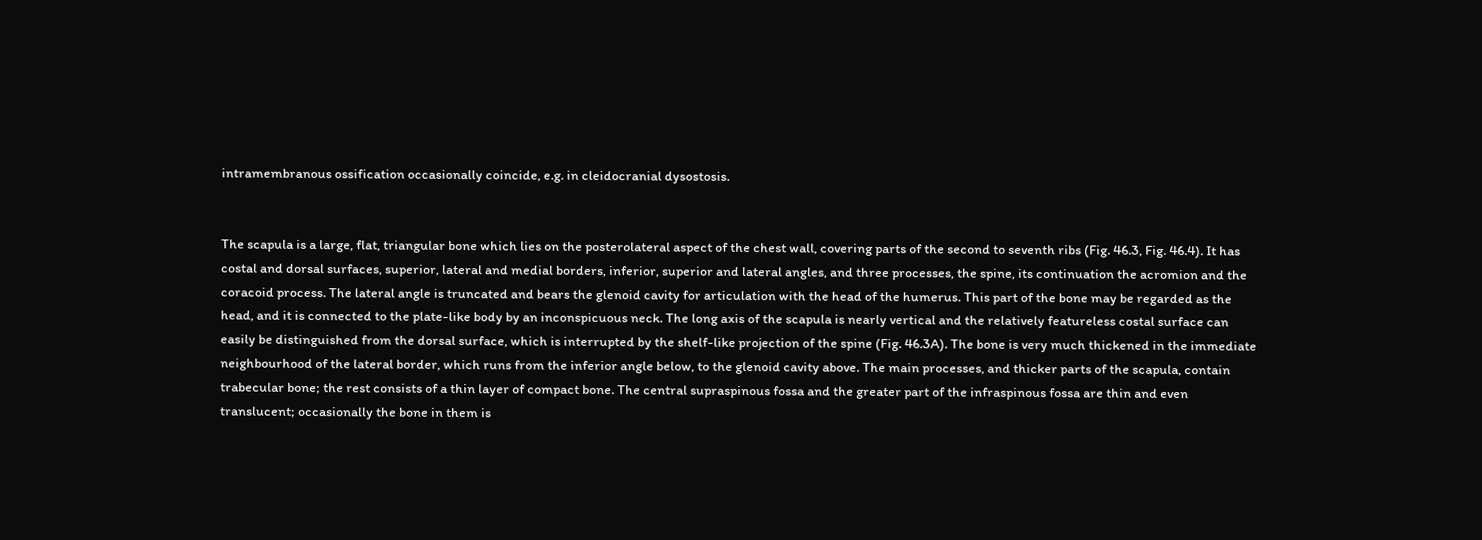intramembranous ossification occasionally coincide, e.g. in cleidocranial dysostosis.


The scapula is a large, flat, triangular bone which lies on the posterolateral aspect of the chest wall, covering parts of the second to seventh ribs (Fig. 46.3, Fig. 46.4). It has costal and dorsal surfaces, superior, lateral and medial borders, inferior, superior and lateral angles, and three processes, the spine, its continuation the acromion and the coracoid process. The lateral angle is truncated and bears the glenoid cavity for articulation with the head of the humerus. This part of the bone may be regarded as the head, and it is connected to the plate-like body by an inconspicuous neck. The long axis of the scapula is nearly vertical and the relatively featureless costal surface can easily be distinguished from the dorsal surface, which is interrupted by the shelf-like projection of the spine (Fig. 46.3A). The bone is very much thickened in the immediate neighbourhood of the lateral border, which runs from the inferior angle below, to the glenoid cavity above. The main processes, and thicker parts of the scapula, contain trabecular bone; the rest consists of a thin layer of compact bone. The central supraspinous fossa and the greater part of the infraspinous fossa are thin and even translucent; occasionally the bone in them is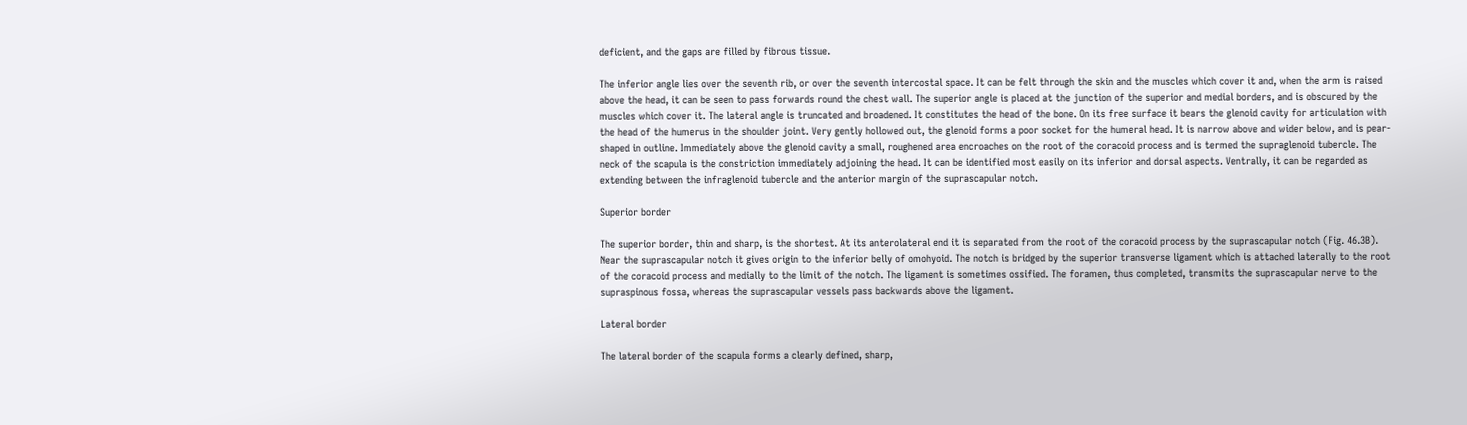deficient, and the gaps are filled by fibrous tissue.

The inferior angle lies over the seventh rib, or over the seventh intercostal space. It can be felt through the skin and the muscles which cover it and, when the arm is raised above the head, it can be seen to pass forwards round the chest wall. The superior angle is placed at the junction of the superior and medial borders, and is obscured by the muscles which cover it. The lateral angle is truncated and broadened. It constitutes the head of the bone. On its free surface it bears the glenoid cavity for articulation with the head of the humerus in the shoulder joint. Very gently hollowed out, the glenoid forms a poor socket for the humeral head. It is narrow above and wider below, and is pear-shaped in outline. Immediately above the glenoid cavity a small, roughened area encroaches on the root of the coracoid process and is termed the supraglenoid tubercle. The neck of the scapula is the constriction immediately adjoining the head. It can be identified most easily on its inferior and dorsal aspects. Ventrally, it can be regarded as extending between the infraglenoid tubercle and the anterior margin of the suprascapular notch.

Superior border

The superior border, thin and sharp, is the shortest. At its anterolateral end it is separated from the root of the coracoid process by the suprascapular notch (Fig. 46.3B). Near the suprascapular notch it gives origin to the inferior belly of omohyoid. The notch is bridged by the superior transverse ligament which is attached laterally to the root of the coracoid process and medially to the limit of the notch. The ligament is sometimes ossified. The foramen, thus completed, transmits the suprascapular nerve to the supraspinous fossa, whereas the suprascapular vessels pass backwards above the ligament.

Lateral border

The lateral border of the scapula forms a clearly defined, sharp,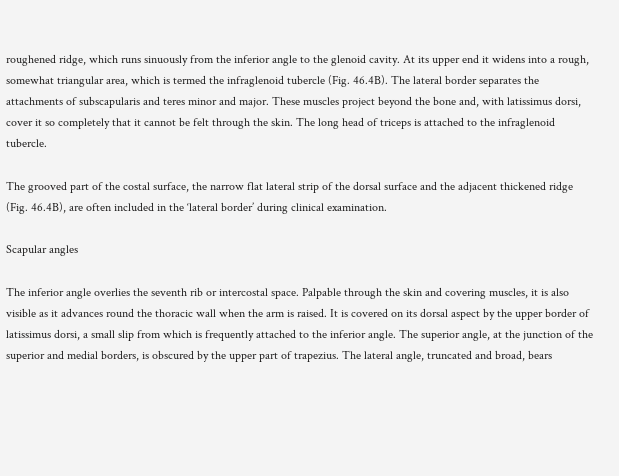roughened ridge, which runs sinuously from the inferior angle to the glenoid cavity. At its upper end it widens into a rough, somewhat triangular area, which is termed the infraglenoid tubercle (Fig. 46.4B). The lateral border separates the attachments of subscapularis and teres minor and major. These muscles project beyond the bone and, with latissimus dorsi, cover it so completely that it cannot be felt through the skin. The long head of triceps is attached to the infraglenoid tubercle.

The grooved part of the costal surface, the narrow flat lateral strip of the dorsal surface and the adjacent thickened ridge (Fig. 46.4B), are often included in the ‘lateral border’ during clinical examination.

Scapular angles

The inferior angle overlies the seventh rib or intercostal space. Palpable through the skin and covering muscles, it is also visible as it advances round the thoracic wall when the arm is raised. It is covered on its dorsal aspect by the upper border of latissimus dorsi, a small slip from which is frequently attached to the inferior angle. The superior angle, at the junction of the superior and medial borders, is obscured by the upper part of trapezius. The lateral angle, truncated and broad, bears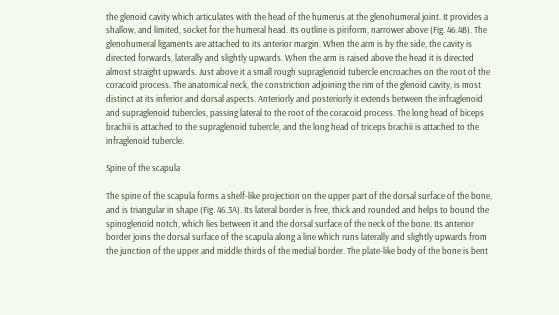the glenoid cavity which articulates with the head of the humerus at the glenohumeral joint. It provides a shallow, and limited, socket for the humeral head. Its outline is piriform, narrower above (Fig. 46.4B). The glenohumeral ligaments are attached to its anterior margin. When the arm is by the side, the cavity is directed forwards, laterally and slightly upwards. When the arm is raised above the head it is directed almost straight upwards. Just above it a small rough supraglenoid tubercle encroaches on the root of the coracoid process. The anatomical neck, the constriction adjoining the rim of the glenoid cavity, is most distinct at its inferior and dorsal aspects. Anteriorly and posteriorly it extends between the infraglenoid and supraglenoid tubercles, passing lateral to the root of the coracoid process. The long head of biceps brachii is attached to the supraglenoid tubercle, and the long head of triceps brachii is attached to the infraglenoid tubercle.

Spine of the scapula

The spine of the scapula forms a shelf-like projection on the upper part of the dorsal surface of the bone, and is triangular in shape (Fig. 46.3A). Its lateral border is free, thick and rounded and helps to bound the spinoglenoid notch, which lies between it and the dorsal surface of the neck of the bone. Its anterior border joins the dorsal surface of the scapula along a line which runs laterally and slightly upwards from the junction of the upper and middle thirds of the medial border. The plate-like body of the bone is bent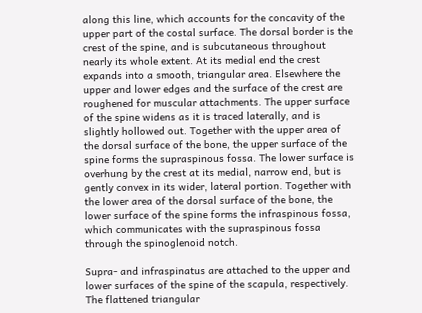along this line, which accounts for the concavity of the upper part of the costal surface. The dorsal border is the crest of the spine, and is subcutaneous throughout nearly its whole extent. At its medial end the crest expands into a smooth, triangular area. Elsewhere the upper and lower edges and the surface of the crest are roughened for muscular attachments. The upper surface of the spine widens as it is traced laterally, and is slightly hollowed out. Together with the upper area of the dorsal surface of the bone, the upper surface of the spine forms the supraspinous fossa. The lower surface is overhung by the crest at its medial, narrow end, but is gently convex in its wider, lateral portion. Together with the lower area of the dorsal surface of the bone, the lower surface of the spine forms the infraspinous fossa, which communicates with the supraspinous fossa through the spinoglenoid notch.

Supra- and infraspinatus are attached to the upper and lower surfaces of the spine of the scapula, respectively. The flattened triangular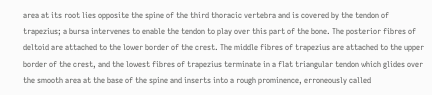area at its root lies opposite the spine of the third thoracic vertebra and is covered by the tendon of trapezius; a bursa intervenes to enable the tendon to play over this part of the bone. The posterior fibres of deltoid are attached to the lower border of the crest. The middle fibres of trapezius are attached to the upper border of the crest, and the lowest fibres of trapezius terminate in a flat triangular tendon which glides over the smooth area at the base of the spine and inserts into a rough prominence, erroneously called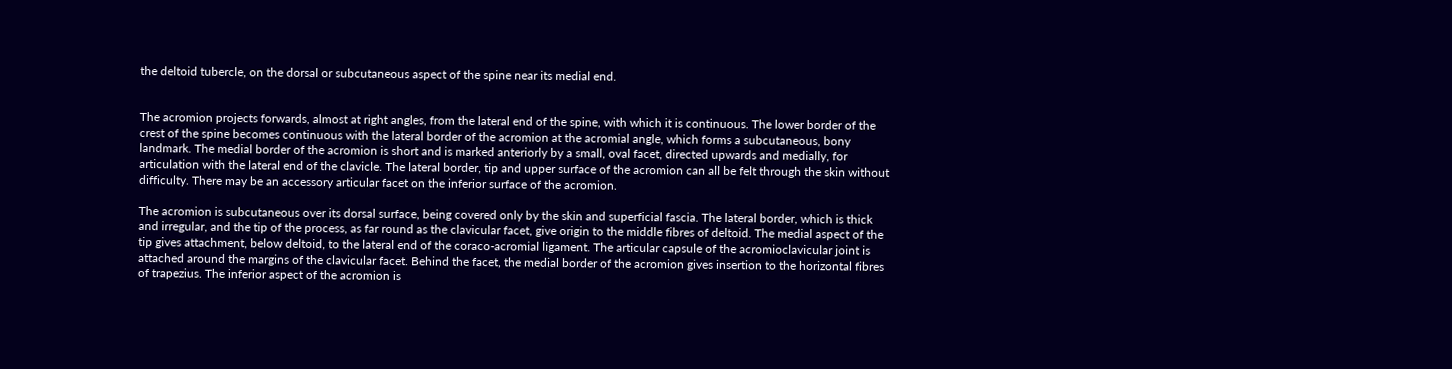the deltoid tubercle, on the dorsal or subcutaneous aspect of the spine near its medial end.


The acromion projects forwards, almost at right angles, from the lateral end of the spine, with which it is continuous. The lower border of the crest of the spine becomes continuous with the lateral border of the acromion at the acromial angle, which forms a subcutaneous, bony landmark. The medial border of the acromion is short and is marked anteriorly by a small, oval facet, directed upwards and medially, for articulation with the lateral end of the clavicle. The lateral border, tip and upper surface of the acromion can all be felt through the skin without difficulty. There may be an accessory articular facet on the inferior surface of the acromion.

The acromion is subcutaneous over its dorsal surface, being covered only by the skin and superficial fascia. The lateral border, which is thick and irregular, and the tip of the process, as far round as the clavicular facet, give origin to the middle fibres of deltoid. The medial aspect of the tip gives attachment, below deltoid, to the lateral end of the coraco-acromial ligament. The articular capsule of the acromioclavicular joint is attached around the margins of the clavicular facet. Behind the facet, the medial border of the acromion gives insertion to the horizontal fibres of trapezius. The inferior aspect of the acromion is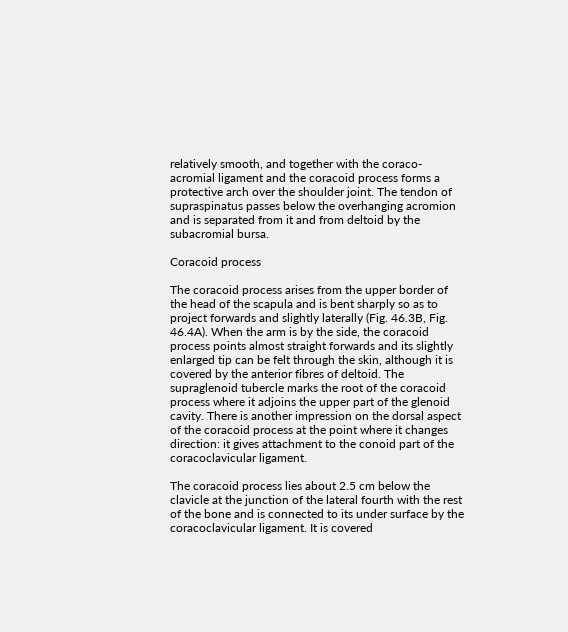relatively smooth, and together with the coraco-acromial ligament and the coracoid process forms a protective arch over the shoulder joint. The tendon of supraspinatus passes below the overhanging acromion and is separated from it and from deltoid by the subacromial bursa.

Coracoid process

The coracoid process arises from the upper border of the head of the scapula and is bent sharply so as to project forwards and slightly laterally (Fig. 46.3B, Fig. 46.4A). When the arm is by the side, the coracoid process points almost straight forwards and its slightly enlarged tip can be felt through the skin, although it is covered by the anterior fibres of deltoid. The supraglenoid tubercle marks the root of the coracoid process where it adjoins the upper part of the glenoid cavity. There is another impression on the dorsal aspect of the coracoid process at the point where it changes direction: it gives attachment to the conoid part of the coracoclavicular ligament.

The coracoid process lies about 2.5 cm below the clavicle at the junction of the lateral fourth with the rest of the bone and is connected to its under surface by the coracoclavicular ligament. It is covered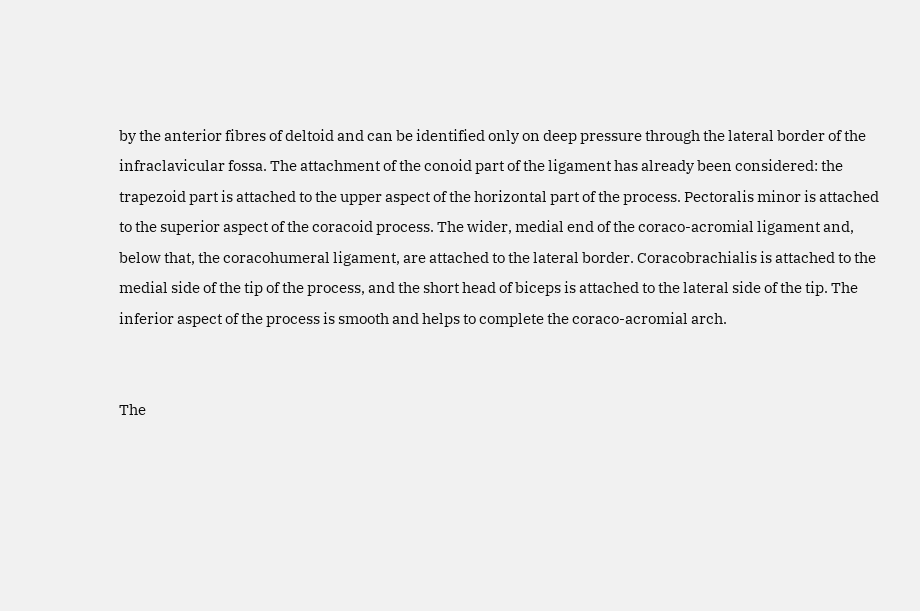by the anterior fibres of deltoid and can be identified only on deep pressure through the lateral border of the infraclavicular fossa. The attachment of the conoid part of the ligament has already been considered: the trapezoid part is attached to the upper aspect of the horizontal part of the process. Pectoralis minor is attached to the superior aspect of the coracoid process. The wider, medial end of the coraco-acromial ligament and, below that, the coracohumeral ligament, are attached to the lateral border. Coracobrachialis is attached to the medial side of the tip of the process, and the short head of biceps is attached to the lateral side of the tip. The inferior aspect of the process is smooth and helps to complete the coraco-acromial arch.


The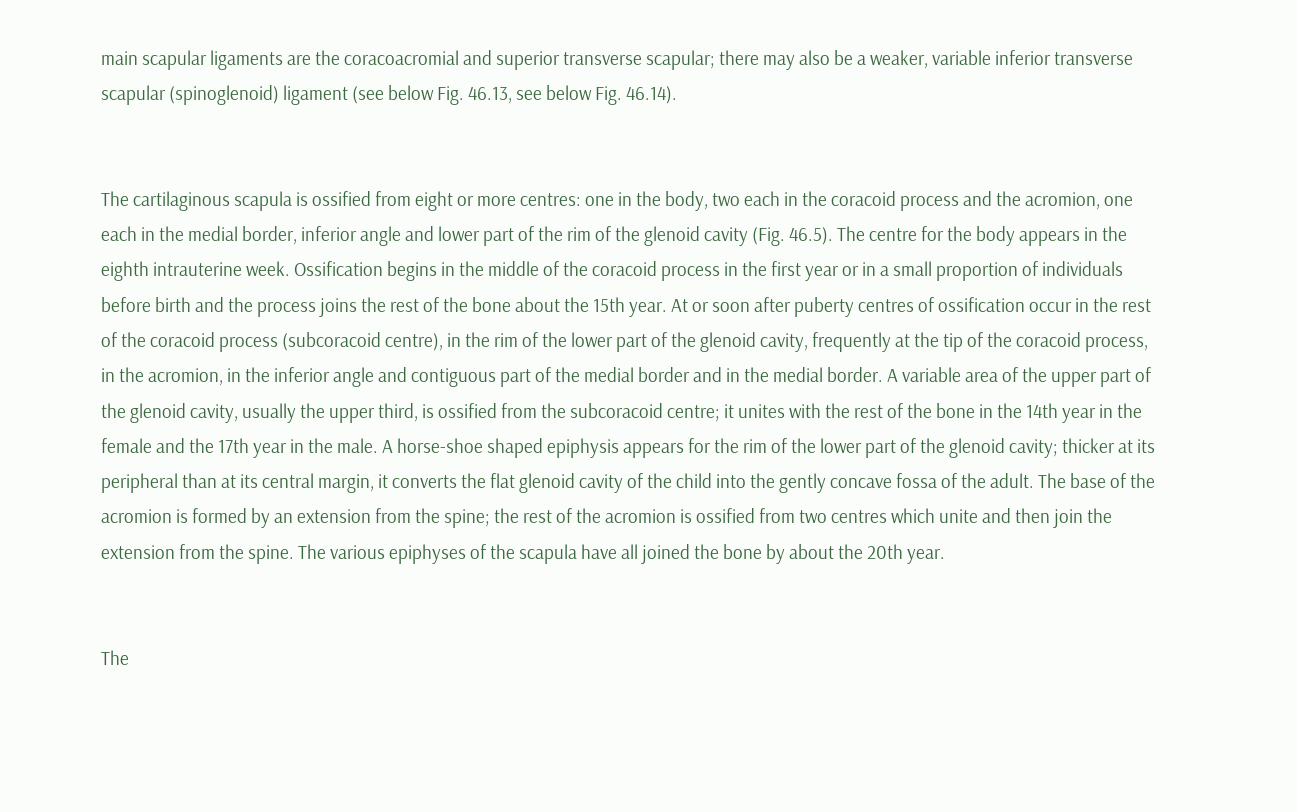main scapular ligaments are the coracoacromial and superior transverse scapular; there may also be a weaker, variable inferior transverse scapular (spinoglenoid) ligament (see below Fig. 46.13, see below Fig. 46.14).


The cartilaginous scapula is ossified from eight or more centres: one in the body, two each in the coracoid process and the acromion, one each in the medial border, inferior angle and lower part of the rim of the glenoid cavity (Fig. 46.5). The centre for the body appears in the eighth intrauterine week. Ossification begins in the middle of the coracoid process in the first year or in a small proportion of individuals before birth and the process joins the rest of the bone about the 15th year. At or soon after puberty centres of ossification occur in the rest of the coracoid process (subcoracoid centre), in the rim of the lower part of the glenoid cavity, frequently at the tip of the coracoid process, in the acromion, in the inferior angle and contiguous part of the medial border and in the medial border. A variable area of the upper part of the glenoid cavity, usually the upper third, is ossified from the subcoracoid centre; it unites with the rest of the bone in the 14th year in the female and the 17th year in the male. A horse-shoe shaped epiphysis appears for the rim of the lower part of the glenoid cavity; thicker at its peripheral than at its central margin, it converts the flat glenoid cavity of the child into the gently concave fossa of the adult. The base of the acromion is formed by an extension from the spine; the rest of the acromion is ossified from two centres which unite and then join the extension from the spine. The various epiphyses of the scapula have all joined the bone by about the 20th year.


The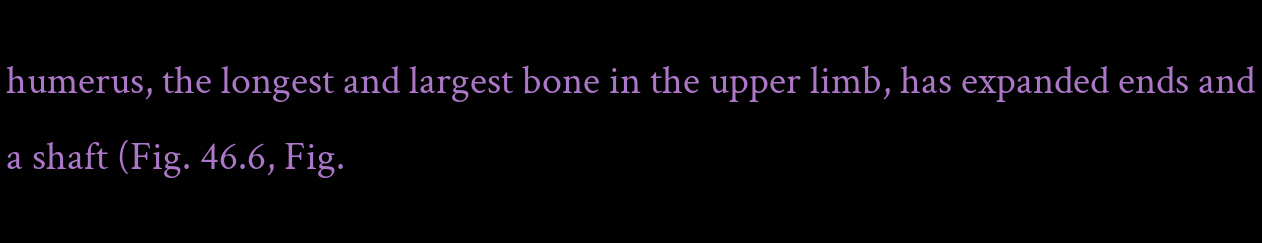humerus, the longest and largest bone in the upper limb, has expanded ends and a shaft (Fig. 46.6, Fig.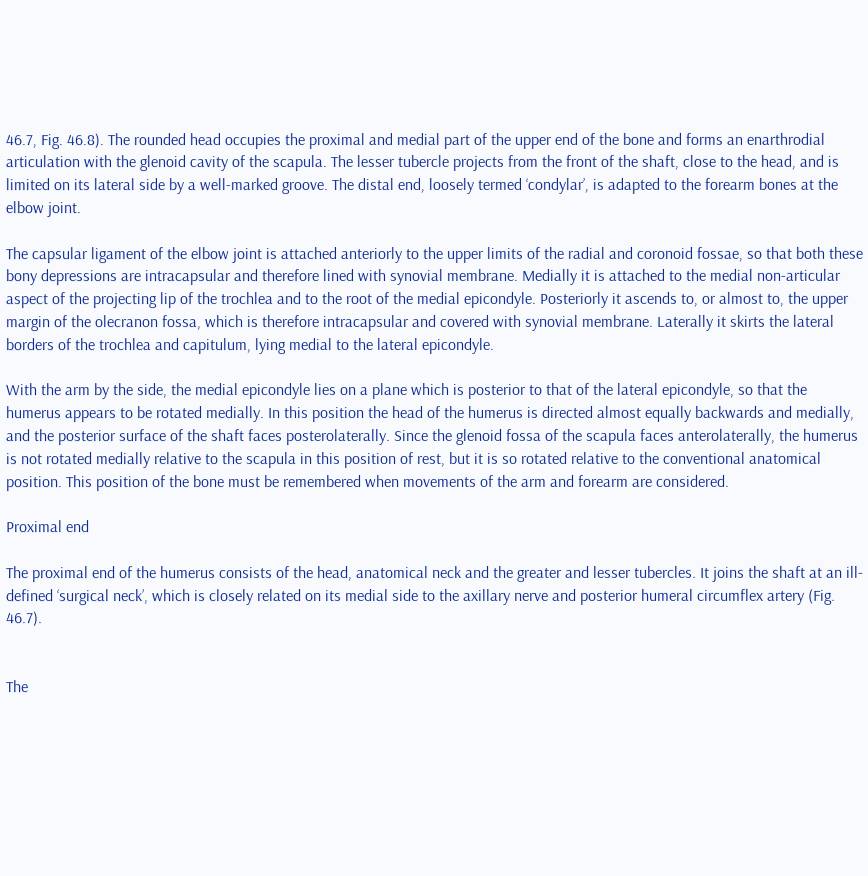46.7, Fig. 46.8). The rounded head occupies the proximal and medial part of the upper end of the bone and forms an enarthrodial articulation with the glenoid cavity of the scapula. The lesser tubercle projects from the front of the shaft, close to the head, and is limited on its lateral side by a well-marked groove. The distal end, loosely termed ‘condylar’, is adapted to the forearm bones at the elbow joint.

The capsular ligament of the elbow joint is attached anteriorly to the upper limits of the radial and coronoid fossae, so that both these bony depressions are intracapsular and therefore lined with synovial membrane. Medially it is attached to the medial non-articular aspect of the projecting lip of the trochlea and to the root of the medial epicondyle. Posteriorly it ascends to, or almost to, the upper margin of the olecranon fossa, which is therefore intracapsular and covered with synovial membrane. Laterally it skirts the lateral borders of the trochlea and capitulum, lying medial to the lateral epicondyle.

With the arm by the side, the medial epicondyle lies on a plane which is posterior to that of the lateral epicondyle, so that the humerus appears to be rotated medially. In this position the head of the humerus is directed almost equally backwards and medially, and the posterior surface of the shaft faces posterolaterally. Since the glenoid fossa of the scapula faces anterolaterally, the humerus is not rotated medially relative to the scapula in this position of rest, but it is so rotated relative to the conventional anatomical position. This position of the bone must be remembered when movements of the arm and forearm are considered.

Proximal end

The proximal end of the humerus consists of the head, anatomical neck and the greater and lesser tubercles. It joins the shaft at an ill-defined ‘surgical neck’, which is closely related on its medial side to the axillary nerve and posterior humeral circumflex artery (Fig. 46.7).


The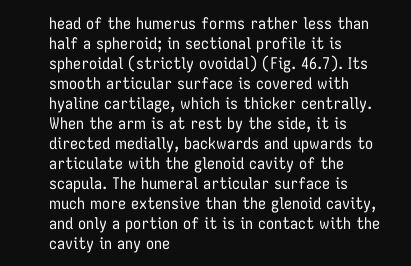head of the humerus forms rather less than half a spheroid; in sectional profile it is spheroidal (strictly ovoidal) (Fig. 46.7). Its smooth articular surface is covered with hyaline cartilage, which is thicker centrally. When the arm is at rest by the side, it is directed medially, backwards and upwards to articulate with the glenoid cavity of the scapula. The humeral articular surface is much more extensive than the glenoid cavity, and only a portion of it is in contact with the cavity in any one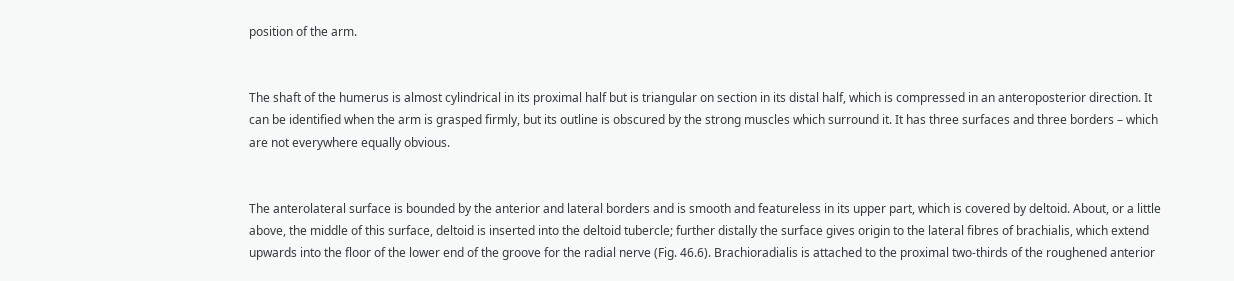position of the arm.


The shaft of the humerus is almost cylindrical in its proximal half but is triangular on section in its distal half, which is compressed in an anteroposterior direction. It can be identified when the arm is grasped firmly, but its outline is obscured by the strong muscles which surround it. It has three surfaces and three borders – which are not everywhere equally obvious.


The anterolateral surface is bounded by the anterior and lateral borders and is smooth and featureless in its upper part, which is covered by deltoid. About, or a little above, the middle of this surface, deltoid is inserted into the deltoid tubercle; further distally the surface gives origin to the lateral fibres of brachialis, which extend upwards into the floor of the lower end of the groove for the radial nerve (Fig. 46.6). Brachioradialis is attached to the proximal two-thirds of the roughened anterior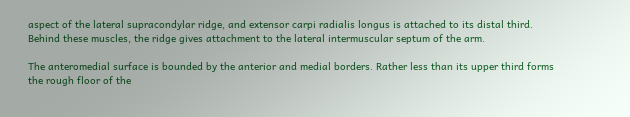aspect of the lateral supracondylar ridge, and extensor carpi radialis longus is attached to its distal third. Behind these muscles, the ridge gives attachment to the lateral intermuscular septum of the arm.

The anteromedial surface is bounded by the anterior and medial borders. Rather less than its upper third forms the rough floor of the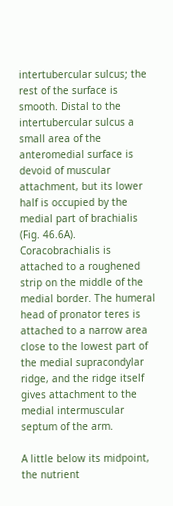intertubercular sulcus; the rest of the surface is smooth. Distal to the intertubercular sulcus a small area of the anteromedial surface is devoid of muscular attachment, but its lower half is occupied by the medial part of brachialis (Fig. 46.6A). Coracobrachialis is attached to a roughened strip on the middle of the medial border. The humeral head of pronator teres is attached to a narrow area close to the lowest part of the medial supracondylar ridge, and the ridge itself gives attachment to the medial intermuscular septum of the arm.

A little below its midpoint, the nutrient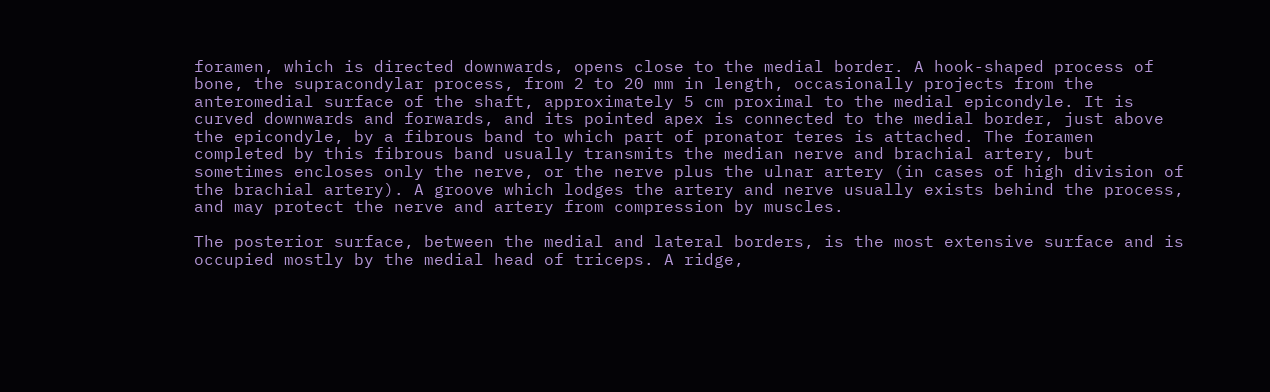foramen, which is directed downwards, opens close to the medial border. A hook-shaped process of bone, the supracondylar process, from 2 to 20 mm in length, occasionally projects from the anteromedial surface of the shaft, approximately 5 cm proximal to the medial epicondyle. It is curved downwards and forwards, and its pointed apex is connected to the medial border, just above the epicondyle, by a fibrous band to which part of pronator teres is attached. The foramen completed by this fibrous band usually transmits the median nerve and brachial artery, but sometimes encloses only the nerve, or the nerve plus the ulnar artery (in cases of high division of the brachial artery). A groove which lodges the artery and nerve usually exists behind the process, and may protect the nerve and artery from compression by muscles.

The posterior surface, between the medial and lateral borders, is the most extensive surface and is occupied mostly by the medial head of triceps. A ridge,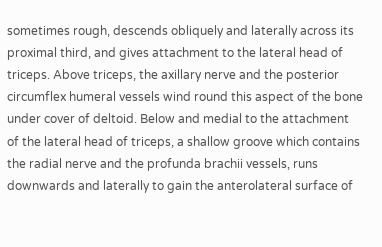sometimes rough, descends obliquely and laterally across its proximal third, and gives attachment to the lateral head of triceps. Above triceps, the axillary nerve and the posterior circumflex humeral vessels wind round this aspect of the bone under cover of deltoid. Below and medial to the attachment of the lateral head of triceps, a shallow groove which contains the radial nerve and the profunda brachii vessels, runs downwards and laterally to gain the anterolateral surface of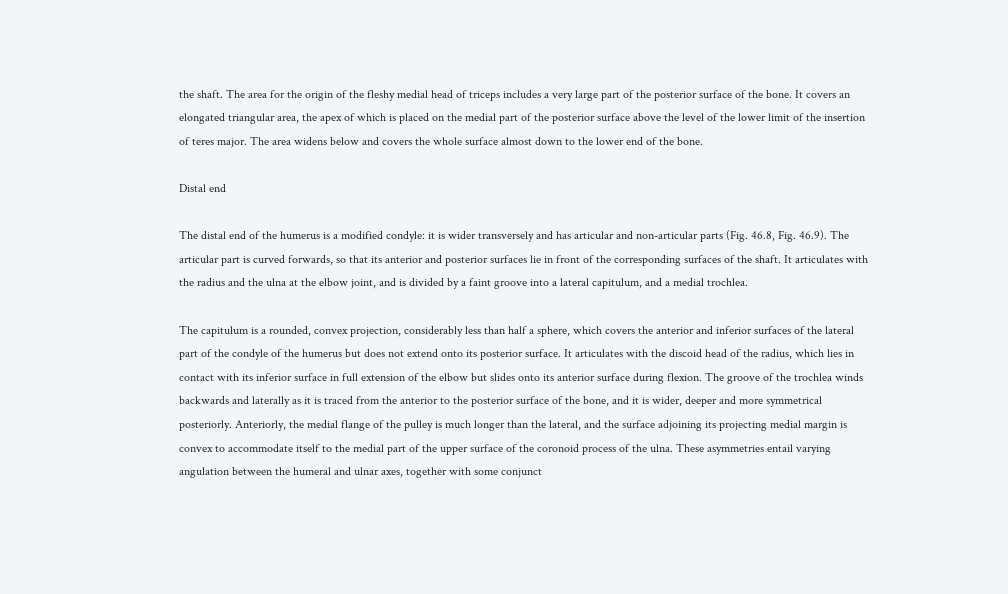the shaft. The area for the origin of the fleshy medial head of triceps includes a very large part of the posterior surface of the bone. It covers an elongated triangular area, the apex of which is placed on the medial part of the posterior surface above the level of the lower limit of the insertion of teres major. The area widens below and covers the whole surface almost down to the lower end of the bone.

Distal end

The distal end of the humerus is a modified condyle: it is wider transversely and has articular and non-articular parts (Fig. 46.8, Fig. 46.9). The articular part is curved forwards, so that its anterior and posterior surfaces lie in front of the corresponding surfaces of the shaft. It articulates with the radius and the ulna at the elbow joint, and is divided by a faint groove into a lateral capitulum, and a medial trochlea.

The capitulum is a rounded, convex projection, considerably less than half a sphere, which covers the anterior and inferior surfaces of the lateral part of the condyle of the humerus but does not extend onto its posterior surface. It articulates with the discoid head of the radius, which lies in contact with its inferior surface in full extension of the elbow but slides onto its anterior surface during flexion. The groove of the trochlea winds backwards and laterally as it is traced from the anterior to the posterior surface of the bone, and it is wider, deeper and more symmetrical posteriorly. Anteriorly, the medial flange of the pulley is much longer than the lateral, and the surface adjoining its projecting medial margin is convex to accommodate itself to the medial part of the upper surface of the coronoid process of the ulna. These asymmetries entail varying angulation between the humeral and ulnar axes, together with some conjunct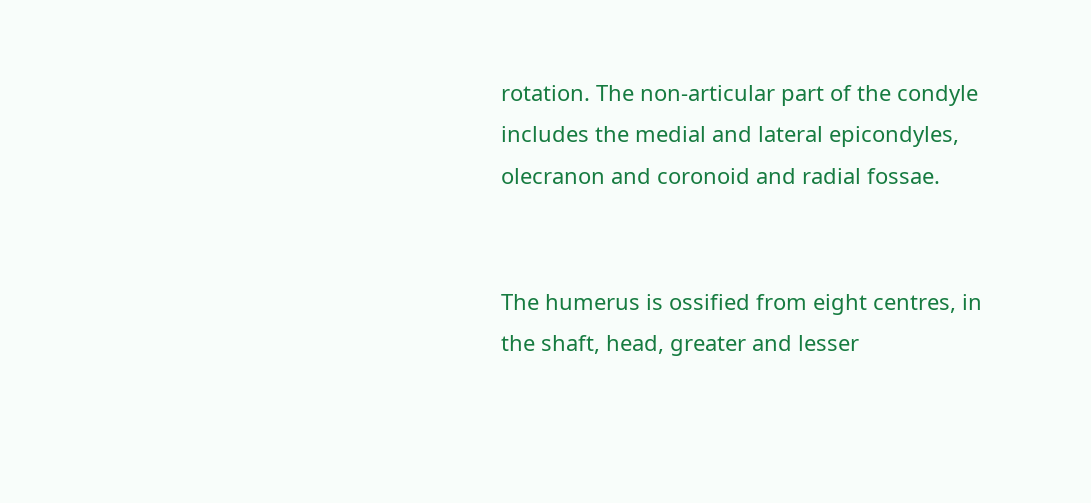rotation. The non-articular part of the condyle includes the medial and lateral epicondyles, olecranon and coronoid and radial fossae.


The humerus is ossified from eight centres, in the shaft, head, greater and lesser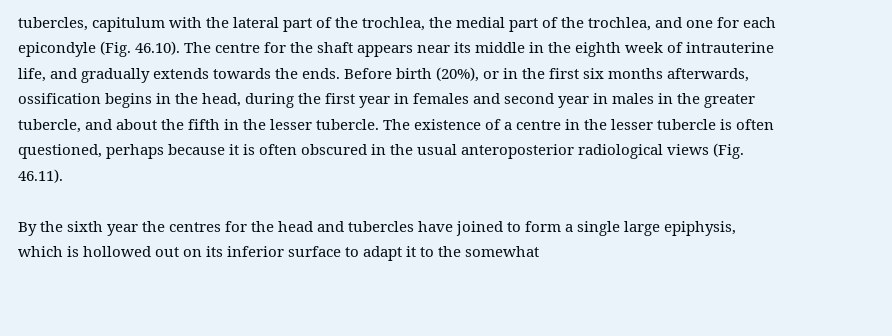tubercles, capitulum with the lateral part of the trochlea, the medial part of the trochlea, and one for each epicondyle (Fig. 46.10). The centre for the shaft appears near its middle in the eighth week of intrauterine life, and gradually extends towards the ends. Before birth (20%), or in the first six months afterwards, ossification begins in the head, during the first year in females and second year in males in the greater tubercle, and about the fifth in the lesser tubercle. The existence of a centre in the lesser tubercle is often questioned, perhaps because it is often obscured in the usual anteroposterior radiological views (Fig. 46.11).

By the sixth year the centres for the head and tubercles have joined to form a single large epiphysis, which is hollowed out on its inferior surface to adapt it to the somewhat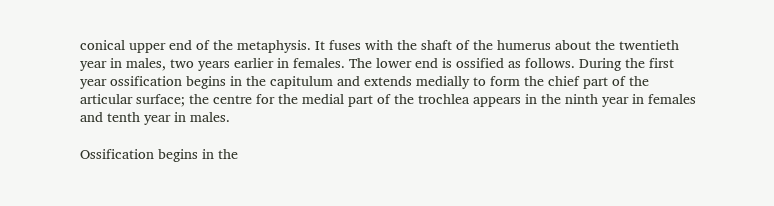conical upper end of the metaphysis. It fuses with the shaft of the humerus about the twentieth year in males, two years earlier in females. The lower end is ossified as follows. During the first year ossification begins in the capitulum and extends medially to form the chief part of the articular surface; the centre for the medial part of the trochlea appears in the ninth year in females and tenth year in males.

Ossification begins in the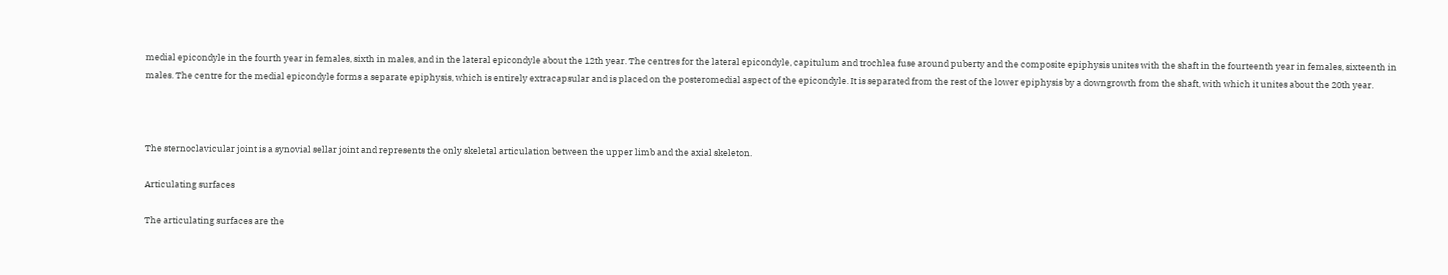medial epicondyle in the fourth year in females, sixth in males, and in the lateral epicondyle about the 12th year. The centres for the lateral epicondyle, capitulum and trochlea fuse around puberty and the composite epiphysis unites with the shaft in the fourteenth year in females, sixteenth in males. The centre for the medial epicondyle forms a separate epiphysis, which is entirely extracapsular and is placed on the posteromedial aspect of the epicondyle. It is separated from the rest of the lower epiphysis by a downgrowth from the shaft, with which it unites about the 20th year.



The sternoclavicular joint is a synovial sellar joint and represents the only skeletal articulation between the upper limb and the axial skeleton.

Articulating surfaces

The articulating surfaces are the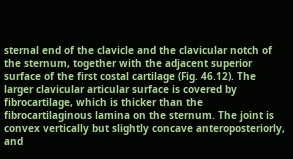sternal end of the clavicle and the clavicular notch of the sternum, together with the adjacent superior surface of the first costal cartilage (Fig. 46.12). The larger clavicular articular surface is covered by fibrocartilage, which is thicker than the fibrocartilaginous lamina on the sternum. The joint is convex vertically but slightly concave anteroposteriorly, and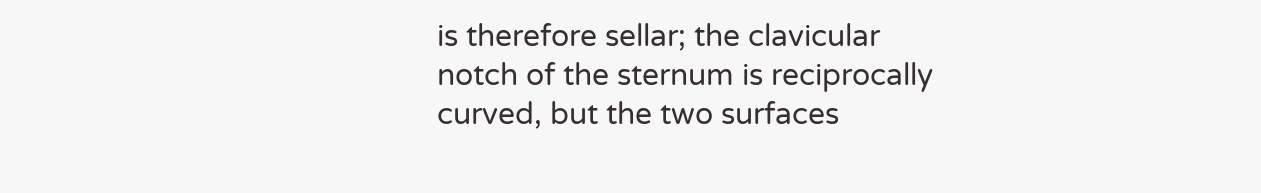is therefore sellar; the clavicular notch of the sternum is reciprocally curved, but the two surfaces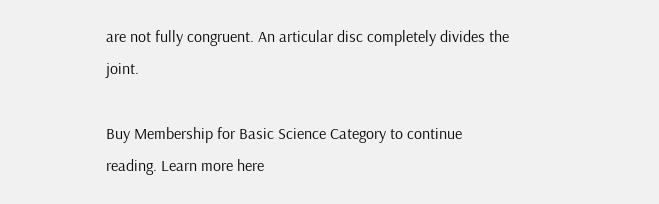are not fully congruent. An articular disc completely divides the joint.

Buy Membership for Basic Science Category to continue reading. Learn more here